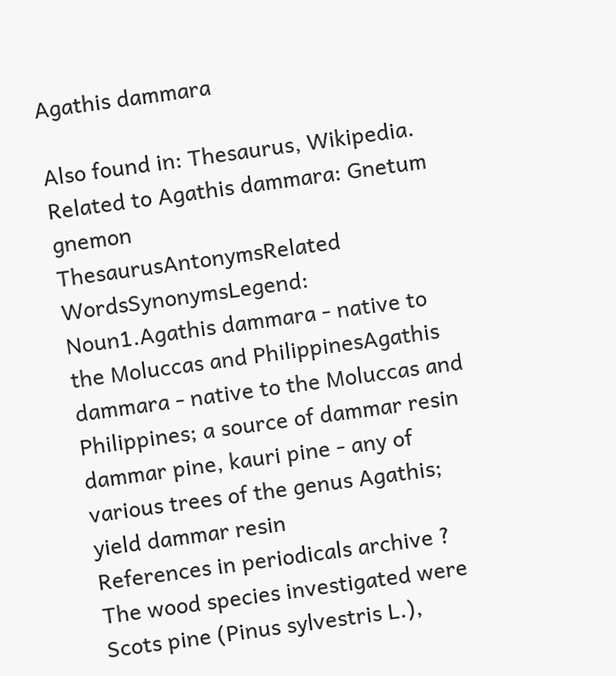Agathis dammara

Also found in: Thesaurus, Wikipedia.
Related to Agathis dammara: Gnetum gnemon
ThesaurusAntonymsRelated WordsSynonymsLegend:
Noun1.Agathis dammara - native to the Moluccas and PhilippinesAgathis dammara - native to the Moluccas and Philippines; a source of dammar resin
dammar pine, kauri pine - any of various trees of the genus Agathis; yield dammar resin
References in periodicals archive ?
The wood species investigated were Scots pine (Pinus sylvestris L.),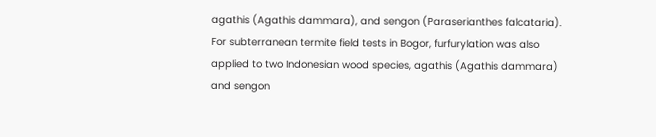agathis (Agathis dammara), and sengon (Paraserianthes falcataria).
For subterranean termite field tests in Bogor, furfurylation was also applied to two Indonesian wood species, agathis (Agathis dammara) and sengon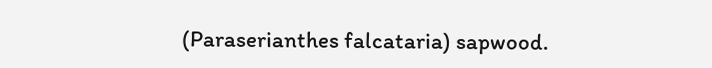(Paraserianthes falcataria) sapwood.